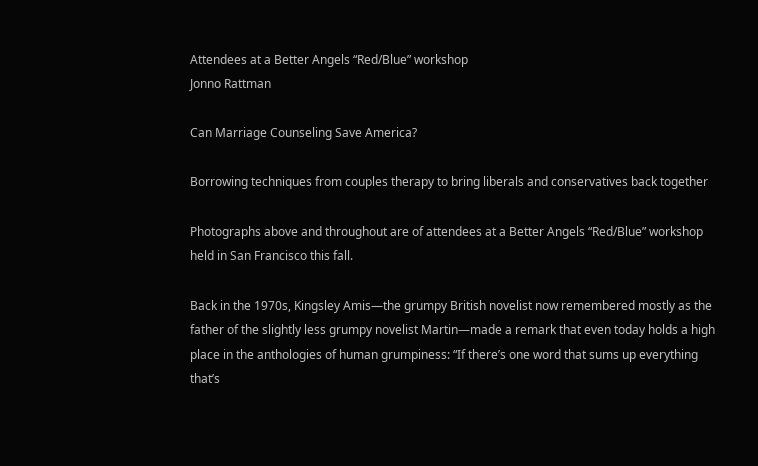Attendees at a Better Angels “Red/Blue” workshop
Jonno Rattman

Can Marriage Counseling Save America?

Borrowing techniques from couples therapy to bring liberals and conservatives back together

Photographs above and throughout are of attendees at a Better Angels “Red/Blue” workshop held in San Francisco this fall.

Back in the 1970s, Kingsley Amis—the grumpy British novelist now remembered mostly as the father of the slightly less grumpy novelist Martin—made a remark that even today holds a high place in the anthologies of human grumpiness: “If there’s one word that sums up everything that’s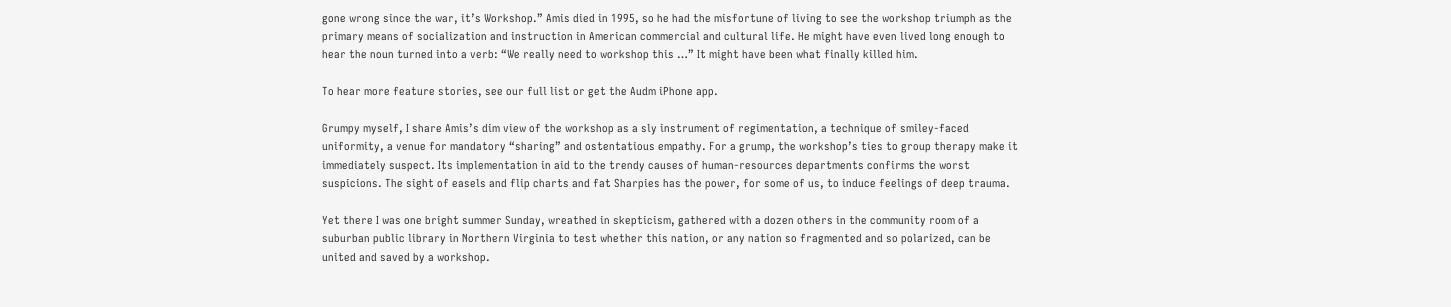gone wrong since the war, it’s Workshop.” Amis died in 1995, so he had the misfortune of living to see the workshop triumph as the primary means of socialization and instruction in American commercial and cultural life. He might have even lived long enough to hear the noun turned into a verb: “We really need to workshop this …” It might have been what finally killed him.

To hear more feature stories, see our full list or get the Audm iPhone app.

Grumpy myself, I share Amis’s dim view of the workshop as a sly instrument of regimentation, a technique of smiley-faced uniformity, a venue for mandatory “sharing” and ostentatious empathy. For a grump, the workshop’s ties to group therapy make it immediately suspect. Its implementation in aid to the trendy causes of human-resources departments confirms the worst suspicions. The sight of easels and flip charts and fat Sharpies has the power, for some of us, to induce feelings of deep trauma.

Yet there I was one bright summer Sunday, wreathed in skepticism, gathered with a dozen others in the community room of a suburban public library in Northern Virginia to test whether this nation, or any nation so fragmented and so polarized, can be united and saved by a workshop.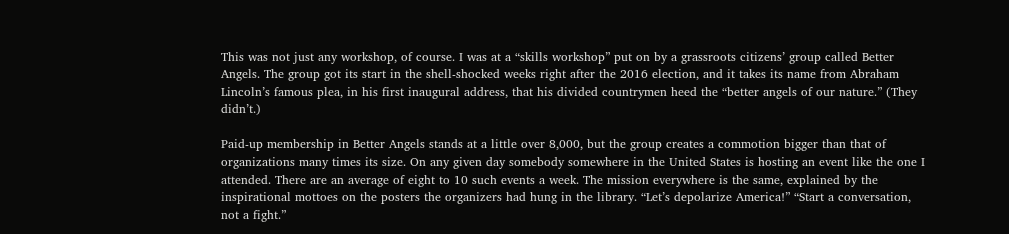This was not just any workshop, of course. I was at a “skills workshop” put on by a grassroots citizens’ group called Better Angels. The group got its start in the shell-shocked weeks right after the 2016 election, and it takes its name from Abraham Lincoln’s famous plea, in his first inaugural address, that his divided countrymen heed the “better angels of our nature.” (They didn’t.)

Paid-up membership in Better Angels stands at a little over 8,000, but the group creates a commotion bigger than that of organizations many times its size. On any given day somebody somewhere in the United States is hosting an event like the one I attended. There are an average of eight to 10 such events a week. The mission everywhere is the same, explained by the inspirational mottoes on the posters the organizers had hung in the library. “Let’s depolarize America!” “Start a conversation, not a fight.”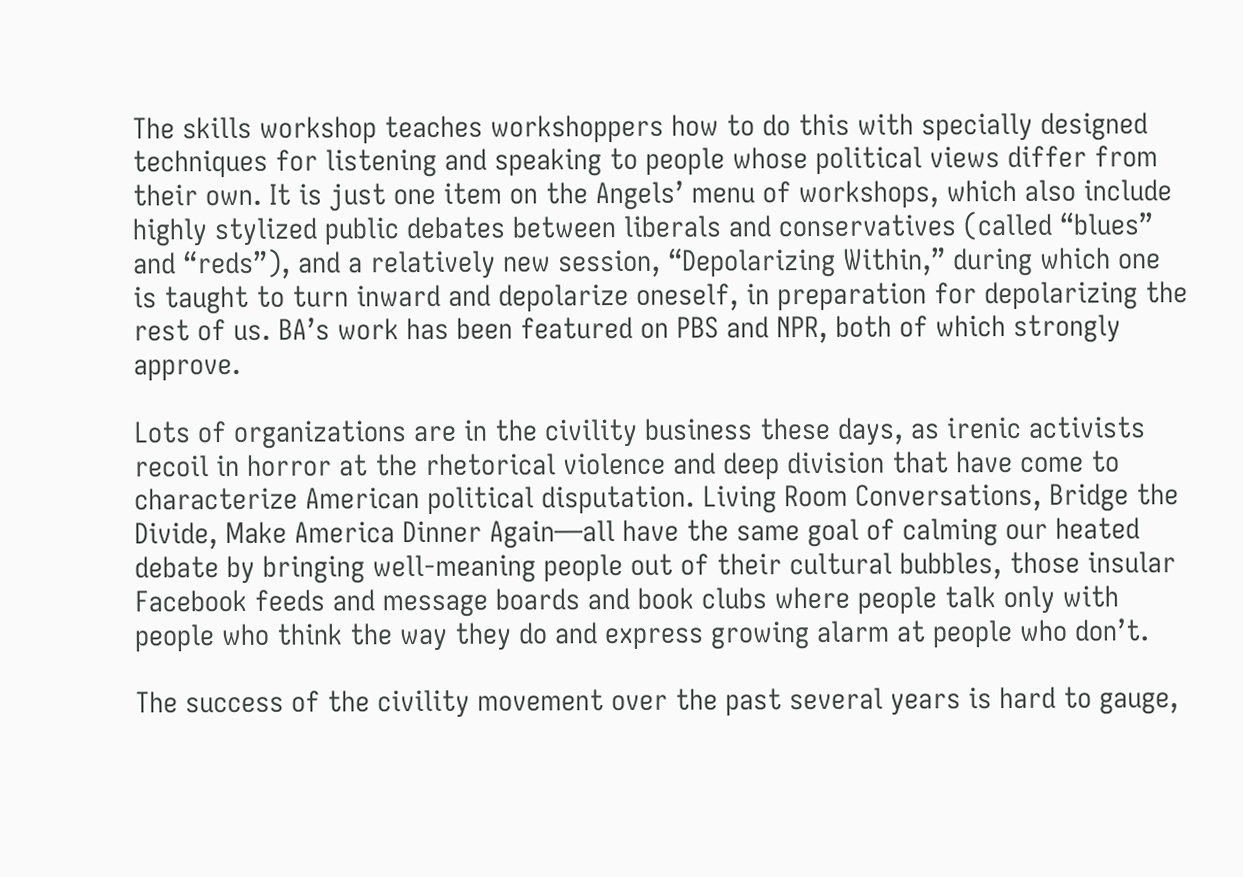The skills workshop teaches workshoppers how to do this with specially designed techniques for listening and speaking to people whose political views differ from their own. It is just one item on the Angels’ menu of workshops, which also include highly stylized public debates between liberals and conservatives (called “blues” and “reds”), and a relatively new session, “Depolarizing Within,” during which one is taught to turn inward and depolarize oneself, in preparation for depolarizing the rest of us. BA’s work has been featured on PBS and NPR, both of which strongly approve.

Lots of organizations are in the civility business these days, as irenic activists recoil in horror at the rhetorical violence and deep division that have come to characterize American political disputation. Living Room Conversations, Bridge the Divide, Make America Dinner Again—all have the same goal of calming our heated debate by bringing well-meaning people out of their cultural bubbles, those insular Facebook feeds and message boards and book clubs where people talk only with people who think the way they do and express growing alarm at people who don’t.

The success of the civility movement over the past several years is hard to gauge,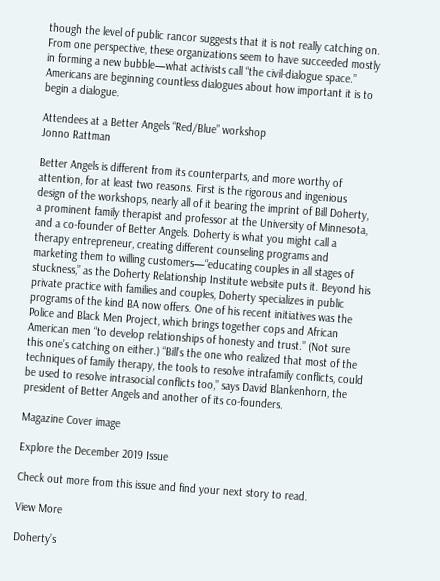though the level of public rancor suggests that it is not really catching on. From one perspective, these organizations seem to have succeeded mostly in forming a new bubble—what activists call “the civil-dialogue space.” Americans are beginning countless dialogues about how important it is to begin a dialogue.

Attendees at a Better Angels “Red/Blue” workshop
Jonno Rattman

Better Angels is different from its counterparts, and more worthy of attention, for at least two reasons. First is the rigorous and ingenious design of the workshops, nearly all of it bearing the imprint of Bill Doherty, a prominent family therapist and professor at the University of Minnesota, and a co-founder of Better Angels. Doherty is what you might call a therapy entrepreneur, creating different counseling programs and marketing them to willing customers—“educating couples in all stages of stuckness,” as the Doherty Relationship Institute website puts it. Beyond his private practice with families and couples, Doherty specializes in public programs of the kind BA now offers. One of his recent initiatives was the Police and Black Men Project, which brings together cops and African American men “to develop relationships of honesty and trust.” (Not sure this one’s catching on either.) “Bill’s the one who realized that most of the techniques of family therapy, the tools to resolve intrafamily conflicts, could be used to resolve intrasocial conflicts too,” says David Blankenhorn, the president of Better Angels and another of its co-founders.

Magazine Cover image

Explore the December 2019 Issue

Check out more from this issue and find your next story to read.

View More

Doherty’s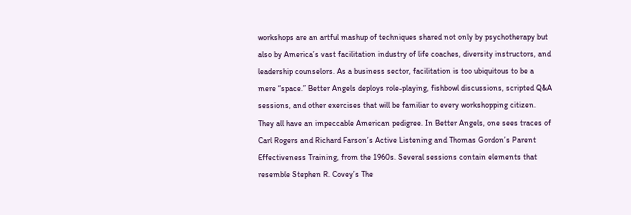workshops are an artful mashup of techniques shared not only by psychotherapy but also by America’s vast facilitation industry of life coaches, diversity instructors, and leadership counselors. As a business sector, facilitation is too ubiquitous to be a mere “space.” Better Angels deploys role-playing, fishbowl discussions, scripted Q&A sessions, and other exercises that will be familiar to every workshopping citizen. They all have an impeccable American pedigree. In Better Angels, one sees traces of Carl Rogers and Richard Farson’s Active Listening and Thomas Gordon’s Parent Effectiveness Training, from the 1960s. Several sessions contain elements that resemble Stephen R. Covey’s The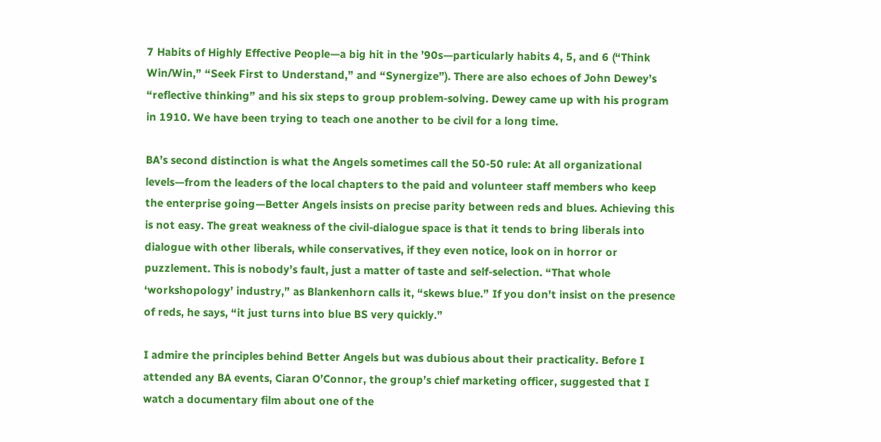7 Habits of Highly Effective People—a big hit in the ’90s—particularly habits 4, 5, and 6 (“Think Win/Win,” “Seek First to Understand,” and “Synergize”). There are also echoes of John Dewey’s “reflective thinking” and his six steps to group problem-solving. Dewey came up with his program in 1910. We have been trying to teach one another to be civil for a long time.

BA’s second distinction is what the Angels sometimes call the 50-50 rule: At all organizational levels—from the leaders of the local chapters to the paid and volunteer staff members who keep the enterprise going—Better Angels insists on precise parity between reds and blues. Achieving this is not easy. The great weakness of the civil-dialogue space is that it tends to bring liberals into dialogue with other liberals, while conservatives, if they even notice, look on in horror or puzzlement. This is nobody’s fault, just a matter of taste and self-selection. “That whole ‘workshopology’ industry,” as Blankenhorn calls it, “skews blue.” If you don’t insist on the presence of reds, he says, “it just turns into blue BS very quickly.”

I admire the principles behind Better Angels but was dubious about their practicality. Before I attended any BA events, Ciaran O’Connor, the group’s chief marketing officer, suggested that I watch a documentary film about one of the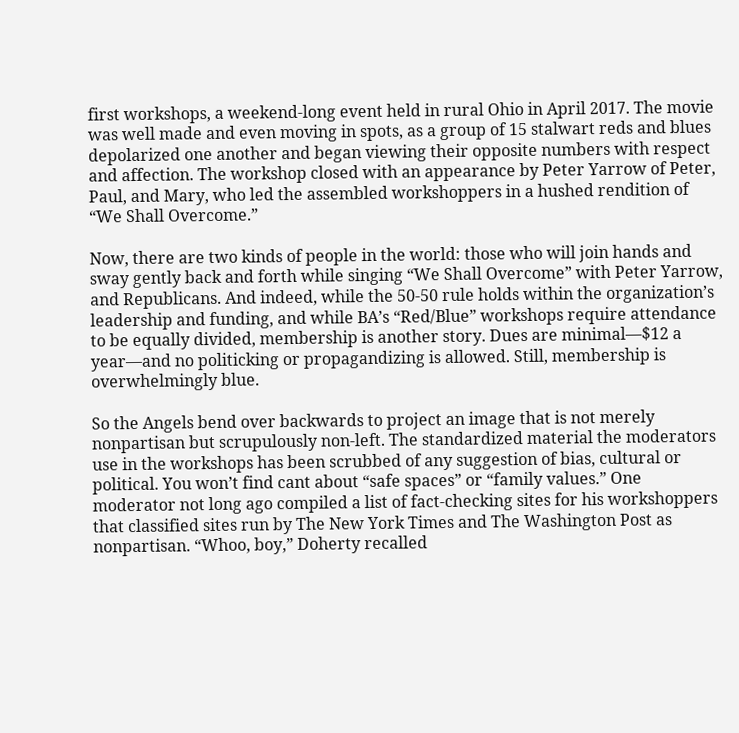first workshops, a weekend-long event held in rural Ohio in April 2017. The movie was well made and even moving in spots, as a group of 15 stalwart reds and blues depolarized one another and began viewing their opposite numbers with respect and affection. The workshop closed with an appearance by Peter Yarrow of Peter, Paul, and Mary, who led the assembled workshoppers in a hushed rendition of “We Shall Overcome.”

Now, there are two kinds of people in the world: those who will join hands and sway gently back and forth while singing “We Shall Overcome” with Peter Yarrow, and Republicans. And indeed, while the 50-50 rule holds within the organization’s leadership and funding, and while BA’s “Red/Blue” workshops require attendance to be equally divided, membership is another story. Dues are minimal—$12 a year—and no politicking or propagandizing is allowed. Still, membership is overwhelmingly blue.

So the Angels bend over backwards to project an image that is not merely nonpartisan but scrupulously non-left. The standardized material the moderators use in the workshops has been scrubbed of any suggestion of bias, cultural or political. You won’t find cant about “safe spaces” or “family values.” One moderator not long ago compiled a list of fact-checking sites for his workshoppers that classified sites run by The New York Times and The Washington Post as nonpartisan. “Whoo, boy,” Doherty recalled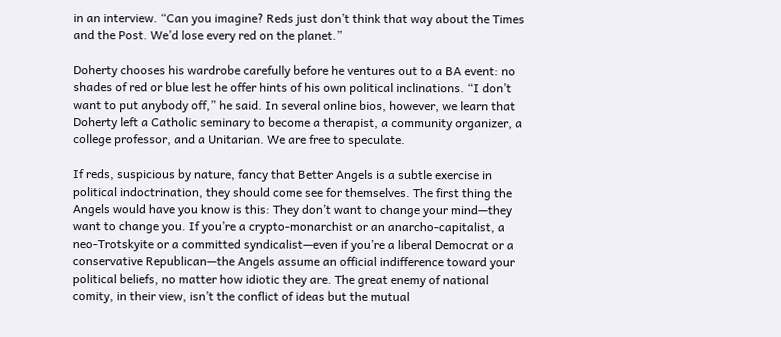in an interview. “Can you imagine? Reds just don’t think that way about the Times and the Post. We’d lose every red on the planet.”

Doherty chooses his wardrobe carefully before he ventures out to a BA event: no shades of red or blue lest he offer hints of his own political inclinations. “I don’t want to put anybody off,” he said. In several online bios, however, we learn that Doherty left a Catholic seminary to become a therapist, a community organizer, a college professor, and a Unitarian. We are free to speculate.

If reds, suspicious by nature, fancy that Better Angels is a subtle exercise in political indoctrination, they should come see for themselves. The first thing the Angels would have you know is this: They don’t want to change your mind—they want to change you. If you’re a crypto-monarchist or an anarcho-capitalist, a neo-Trotskyite or a committed syndicalist—even if you’re a liberal Democrat or a conservative Republican—the Angels assume an official indifference toward your political beliefs, no matter how idiotic they are. The great enemy of national comity, in their view, isn’t the conflict of ideas but the mutual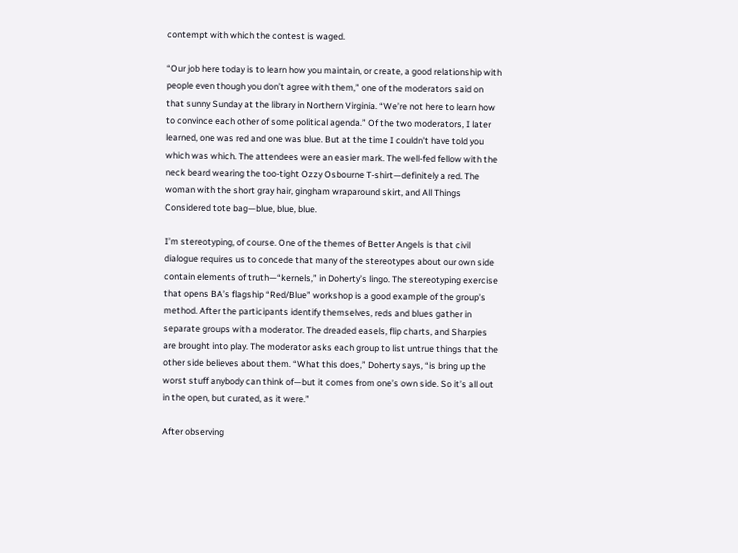contempt with which the contest is waged.

“Our job here today is to learn how you maintain, or create, a good relationship with people even though you don’t agree with them,” one of the moderators said on that sunny Sunday at the library in Northern Virginia. “We’re not here to learn how to convince each other of some political agenda.” Of the two moderators, I later learned, one was red and one was blue. But at the time I couldn’t have told you which was which. The attendees were an easier mark. The well-fed fellow with the neck beard wearing the too-tight Ozzy Osbourne T-shirt—definitely a red. The woman with the short gray hair, gingham wraparound skirt, and All Things Considered tote bag—blue, blue, blue.

I’m stereotyping, of course. One of the themes of Better Angels is that civil dialogue requires us to concede that many of the stereotypes about our own side contain elements of truth—“kernels,” in Doherty’s lingo. The stereotyping exercise that opens BA’s flagship “Red/Blue” workshop is a good example of the group’s method. After the participants identify themselves, reds and blues gather in separate groups with a moderator. The dreaded easels, flip charts, and Sharpies are brought into play. The moderator asks each group to list untrue things that the other side believes about them. “What this does,” Doherty says, “is bring up the worst stuff anybody can think of—but it comes from one’s own side. So it’s all out in the open, but curated, as it were.”

After observing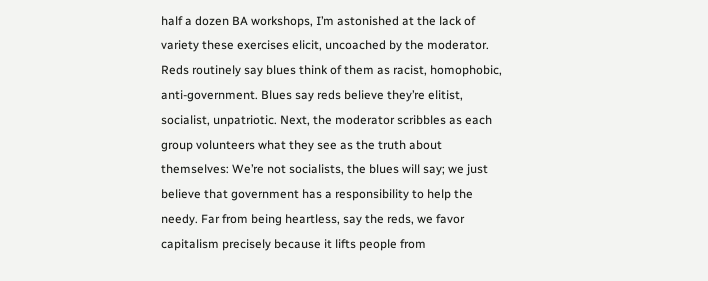half a dozen BA workshops, I’m astonished at the lack of variety these exercises elicit, uncoached by the moderator. Reds routinely say blues think of them as racist, homophobic, anti-government. Blues say reds believe they’re elitist, socialist, unpatriotic. Next, the moderator scribbles as each group volunteers what they see as the truth about themselves: We’re not socialists, the blues will say; we just believe that government has a responsibility to help the needy. Far from being heartless, say the reds, we favor capitalism precisely because it lifts people from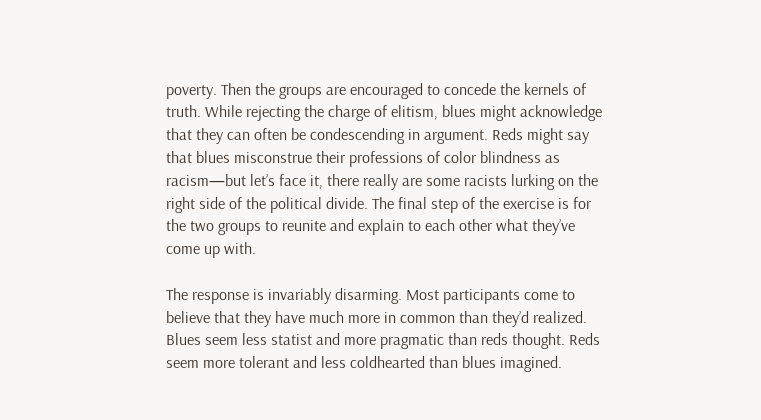poverty. Then the groups are encouraged to concede the kernels of truth. While rejecting the charge of elitism, blues might acknowledge that they can often be condescending in argument. Reds might say that blues misconstrue their professions of color blindness as racism—but let’s face it, there really are some racists lurking on the right side of the political divide. The final step of the exercise is for the two groups to reunite and explain to each other what they’ve come up with.

The response is invariably disarming. Most participants come to believe that they have much more in common than they’d realized. Blues seem less statist and more pragmatic than reds thought. Reds seem more tolerant and less coldhearted than blues imagined.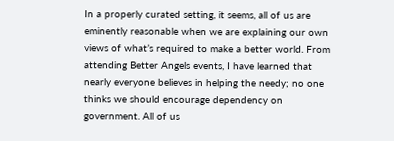In a properly curated setting, it seems, all of us are eminently reasonable when we are explaining our own views of what’s required to make a better world. From attending Better Angels events, I have learned that nearly everyone believes in helping the needy; no one thinks we should encourage dependency on government. All of us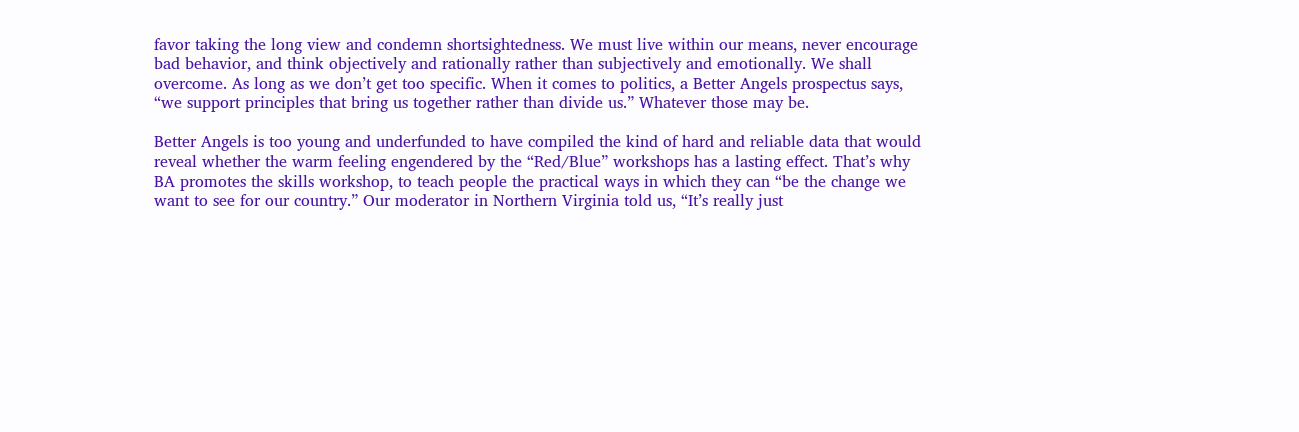favor taking the long view and condemn shortsightedness. We must live within our means, never encourage bad behavior, and think objectively and rationally rather than subjectively and emotionally. We shall overcome. As long as we don’t get too specific. When it comes to politics, a Better Angels prospectus says, “we support principles that bring us together rather than divide us.” Whatever those may be.

Better Angels is too young and underfunded to have compiled the kind of hard and reliable data that would reveal whether the warm feeling engendered by the “Red/Blue” workshops has a lasting effect. That’s why BA promotes the skills workshop, to teach people the practical ways in which they can “be the change we want to see for our country.” Our moderator in Northern Virginia told us, “It’s really just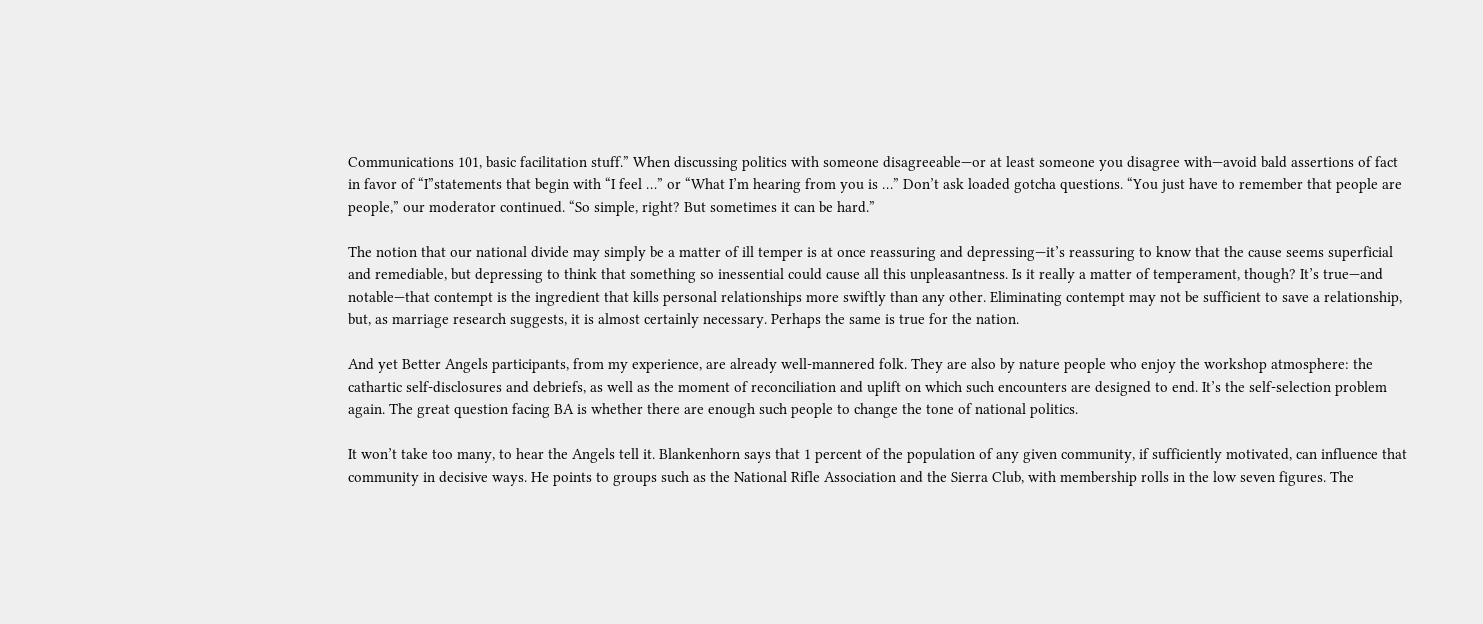Communications 101, basic facilitation stuff.” When discussing politics with someone disagreeable—or at least someone you disagree with—avoid bald assertions of fact in favor of “I”statements that begin with “I feel …” or “What I’m hearing from you is …” Don’t ask loaded gotcha questions. “You just have to remember that people are people,” our moderator continued. “So simple, right? But sometimes it can be hard.”

The notion that our national divide may simply be a matter of ill temper is at once reassuring and depressing—it’s reassuring to know that the cause seems superficial and remediable, but depressing to think that something so inessential could cause all this unpleasantness. Is it really a matter of temperament, though? It’s true—and notable—that contempt is the ingredient that kills personal relationships more swiftly than any other. Eliminating contempt may not be sufficient to save a relationship, but, as marriage research suggests, it is almost certainly necessary. Perhaps the same is true for the nation.

And yet Better Angels participants, from my experience, are already well-mannered folk. They are also by nature people who enjoy the workshop atmosphere: the cathartic self-disclosures and debriefs, as well as the moment of reconciliation and uplift on which such encounters are designed to end. It’s the self-selection problem again. The great question facing BA is whether there are enough such people to change the tone of national politics.

It won’t take too many, to hear the Angels tell it. Blankenhorn says that 1 percent of the population of any given community, if sufficiently motivated, can influence that community in decisive ways. He points to groups such as the National Rifle Association and the Sierra Club, with membership rolls in the low seven figures. The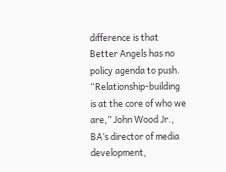difference is that Better Angels has no policy agenda to push. “Relationship-building is at the core of who we are,” John Wood Jr., BA’s director of media development,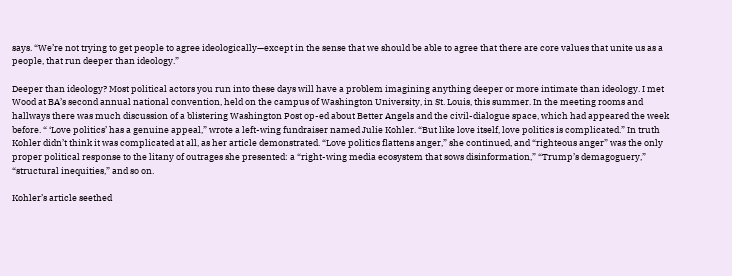says. “We’re not trying to get people to agree ideologically—except in the sense that we should be able to agree that there are core values that unite us as a people, that run deeper than ideology.”

Deeper than ideology? Most political actors you run into these days will have a problem imagining anything deeper or more intimate than ideology. I met Wood at BA’s second annual national convention, held on the campus of Washington University, in St. Louis, this summer. In the meeting rooms and hallways there was much discussion of a blistering Washington Post op-ed about Better Angels and the civil-dialogue space, which had appeared the week before. “ ‘Love politics’ has a genuine appeal,” wrote a left-wing fundraiser named Julie Kohler. “But like love itself, love politics is complicated.” In truth Kohler didn’t think it was complicated at all, as her article demonstrated. “Love politics flattens anger,” she continued, and “righteous anger” was the only proper political response to the litany of outrages she presented: a “right-wing media ecosystem that sows disinformation,” “Trump’s demagoguery,” “structural inequities,” and so on.

Kohler’s article seethed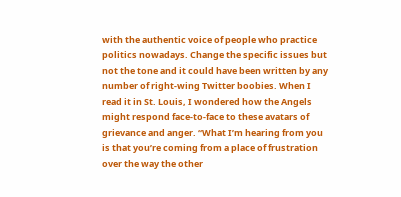with the authentic voice of people who practice politics nowadays. Change the specific issues but not the tone and it could have been written by any number of right-wing Twitter boobies. When I read it in St. Louis, I wondered how the Angels might respond face-to-face to these avatars of grievance and anger. “What I’m hearing from you is that you’re coming from a place of frustration over the way the other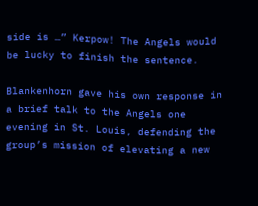side is …” Kerpow! The Angels would be lucky to finish the sentence.

Blankenhorn gave his own response in a brief talk to the Angels one evening in St. Louis, defending the group’s mission of elevating a new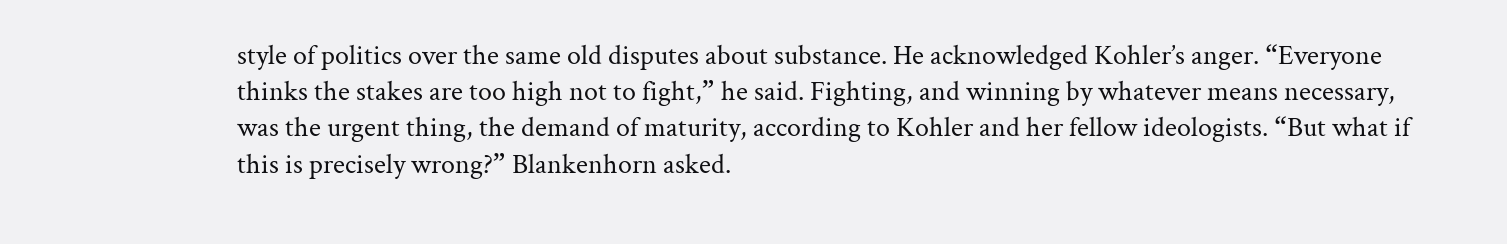style of politics over the same old disputes about substance. He acknowledged Kohler’s anger. “Everyone thinks the stakes are too high not to fight,” he said. Fighting, and winning by whatever means necessary, was the urgent thing, the demand of maturity, according to Kohler and her fellow ideologists. “But what if this is precisely wrong?” Blankenhorn asked.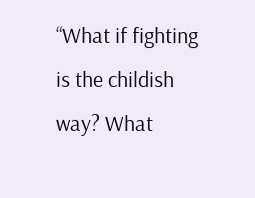“What if fighting is the childish way? What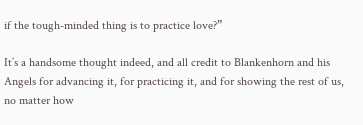if the tough-minded thing is to practice love?”

It’s a handsome thought indeed, and all credit to Blankenhorn and his Angels for advancing it, for practicing it, and for showing the rest of us, no matter how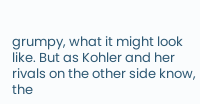grumpy, what it might look like. But as Kohler and her rivals on the other side know, the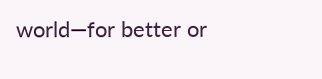world—for better or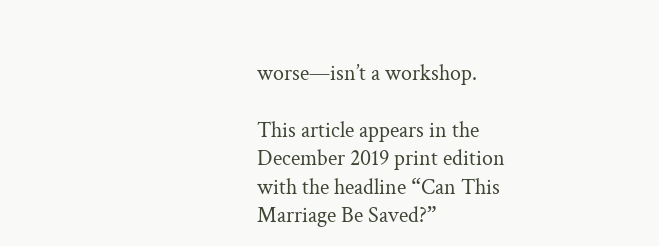worse—isn’t a workshop.

This article appears in the December 2019 print edition with the headline “Can This Marriage Be Saved?”